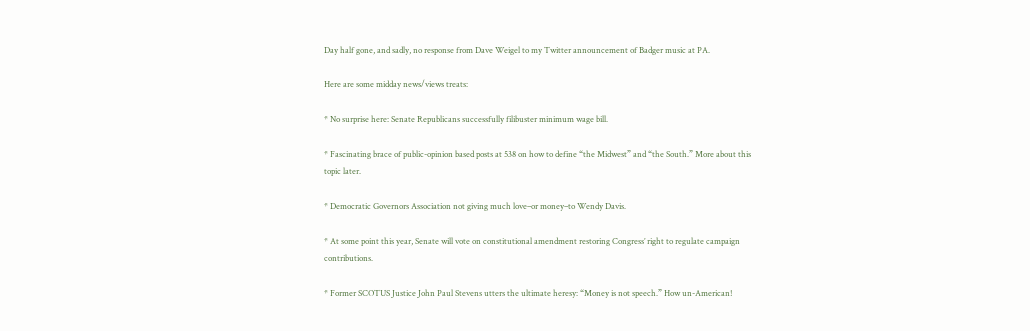Day half gone, and sadly, no response from Dave Weigel to my Twitter announcement of Badger music at PA.

Here are some midday news/views treats:

* No surprise here: Senate Republicans successfully filibuster minimum wage bill.

* Fascinating brace of public-opinion based posts at 538 on how to define “the Midwest” and “the South.” More about this topic later.

* Democratic Governors Association not giving much love–or money–to Wendy Davis.

* At some point this year, Senate will vote on constitutional amendment restoring Congress’ right to regulate campaign contributions.

* Former SCOTUS Justice John Paul Stevens utters the ultimate heresy: “Money is not speech.” How un-American!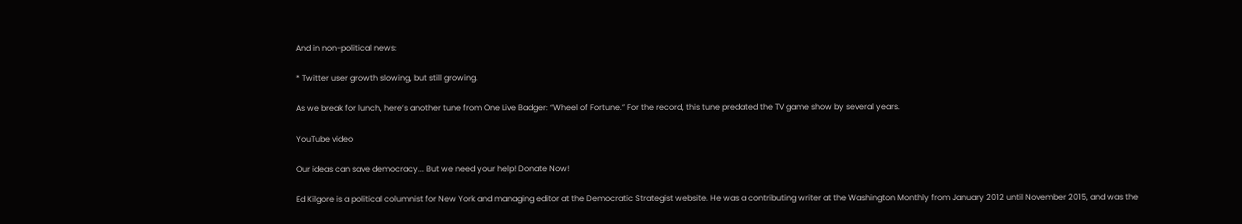And in non-political news:

* Twitter user growth slowing, but still growing.

As we break for lunch, here’s another tune from One Live Badger: “Wheel of Fortune.” For the record, this tune predated the TV game show by several years.

YouTube video

Our ideas can save democracy... But we need your help! Donate Now!

Ed Kilgore is a political columnist for New York and managing editor at the Democratic Strategist website. He was a contributing writer at the Washington Monthly from January 2012 until November 2015, and was the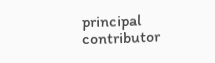principal contributor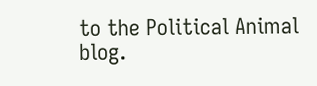to the Political Animal blog.